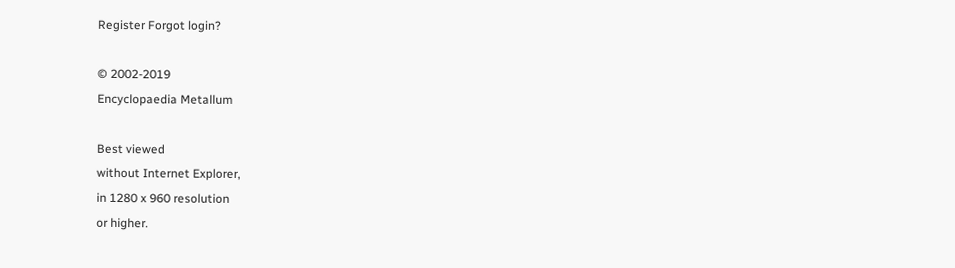Register Forgot login?

© 2002-2019
Encyclopaedia Metallum

Best viewed
without Internet Explorer,
in 1280 x 960 resolution
or higher.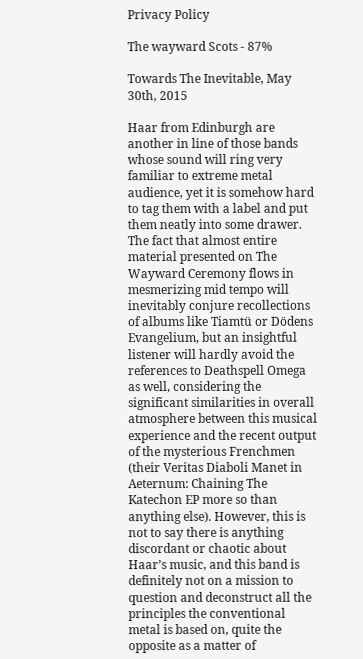Privacy Policy

The wayward Scots - 87%

Towards The Inevitable, May 30th, 2015

Haar from Edinburgh are another in line of those bands whose sound will ring very familiar to extreme metal audience, yet it is somehow hard to tag them with a label and put them neatly into some drawer. The fact that almost entire material presented on The Wayward Ceremony flows in mesmerizing mid tempo will inevitably conjure recollections of albums like Tiamtü or Dödens Evangelium, but an insightful listener will hardly avoid the references to Deathspell Omega as well, considering the significant similarities in overall atmosphere between this musical experience and the recent output of the mysterious Frenchmen (their Veritas Diaboli Manet in Aeternum: Chaining The Katechon EP more so than anything else). However, this is not to say there is anything discordant or chaotic about Haar’s music, and this band is definitely not on a mission to question and deconstruct all the principles the conventional metal is based on, quite the opposite as a matter of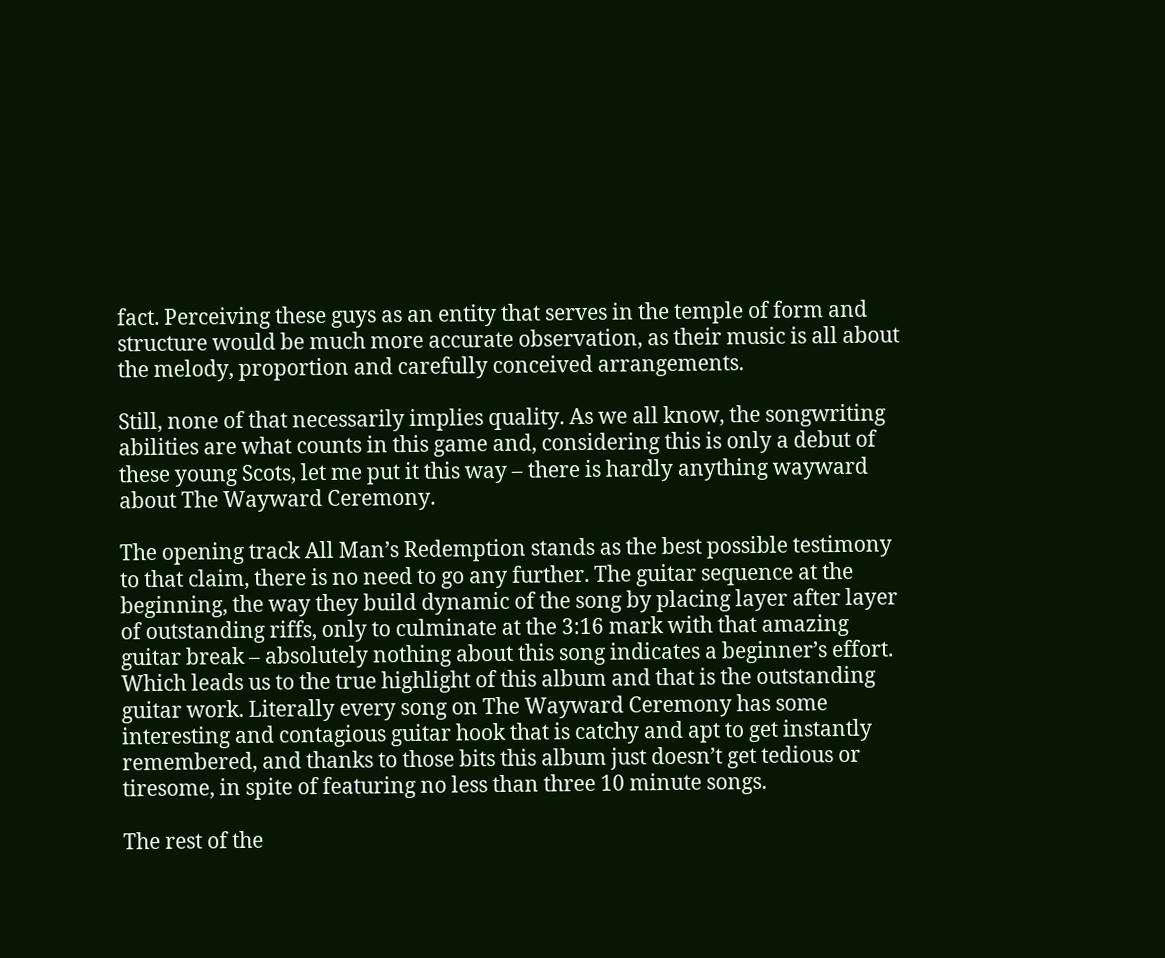fact. Perceiving these guys as an entity that serves in the temple of form and structure would be much more accurate observation, as their music is all about the melody, proportion and carefully conceived arrangements.

Still, none of that necessarily implies quality. As we all know, the songwriting abilities are what counts in this game and, considering this is only a debut of these young Scots, let me put it this way – there is hardly anything wayward about The Wayward Ceremony.

The opening track All Man’s Redemption stands as the best possible testimony to that claim, there is no need to go any further. The guitar sequence at the beginning, the way they build dynamic of the song by placing layer after layer of outstanding riffs, only to culminate at the 3:16 mark with that amazing guitar break – absolutely nothing about this song indicates a beginner’s effort. Which leads us to the true highlight of this album and that is the outstanding guitar work. Literally every song on The Wayward Ceremony has some interesting and contagious guitar hook that is catchy and apt to get instantly remembered, and thanks to those bits this album just doesn’t get tedious or tiresome, in spite of featuring no less than three 10 minute songs.

The rest of the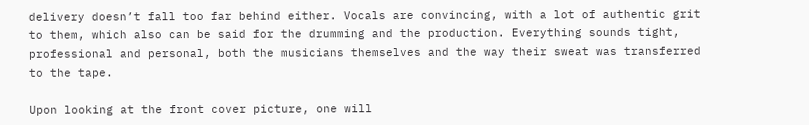delivery doesn’t fall too far behind either. Vocals are convincing, with a lot of authentic grit to them, which also can be said for the drumming and the production. Everything sounds tight, professional and personal, both the musicians themselves and the way their sweat was transferred to the tape.

Upon looking at the front cover picture, one will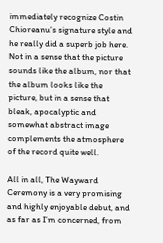immediately recognize Costin Chioreanu’s signature style and he really did a superb job here. Not in a sense that the picture sounds like the album, nor that the album looks like the picture, but in a sense that bleak, apocalyptic and somewhat abstract image complements the atmosphere of the record quite well.

All in all, The Wayward Ceremony is a very promising and highly enjoyable debut, and as far as I’m concerned, from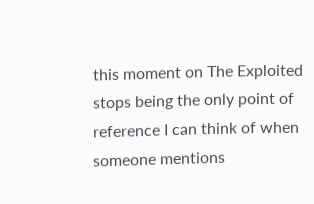this moment on The Exploited stops being the only point of reference I can think of when someone mentions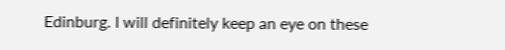Edinburg. I will definitely keep an eye on these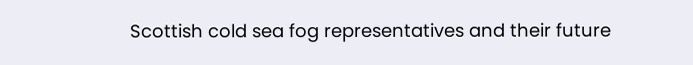Scottish cold sea fog representatives and their future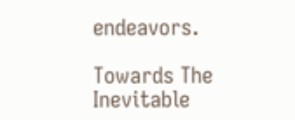endeavors.

Towards The Inevitable